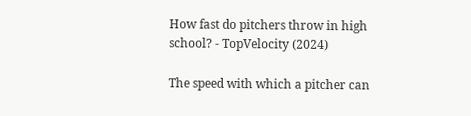How fast do pitchers throw in high school? - TopVelocity (2024)

The speed with which a pitcher can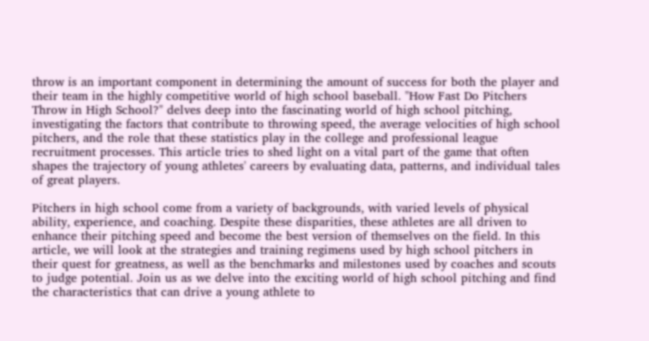throw is an important component in determining the amount of success for both the player and their team in the highly competitive world of high school baseball. "How Fast Do Pitchers Throw in High School?" delves deep into the fascinating world of high school pitching, investigating the factors that contribute to throwing speed, the average velocities of high school pitchers, and the role that these statistics play in the college and professional league recruitment processes. This article tries to shed light on a vital part of the game that often shapes the trajectory of young athletes' careers by evaluating data, patterns, and individual tales of great players.

Pitchers in high school come from a variety of backgrounds, with varied levels of physical ability, experience, and coaching. Despite these disparities, these athletes are all driven to enhance their pitching speed and become the best version of themselves on the field. In this article, we will look at the strategies and training regimens used by high school pitchers in their quest for greatness, as well as the benchmarks and milestones used by coaches and scouts to judge potential. Join us as we delve into the exciting world of high school pitching and find the characteristics that can drive a young athlete to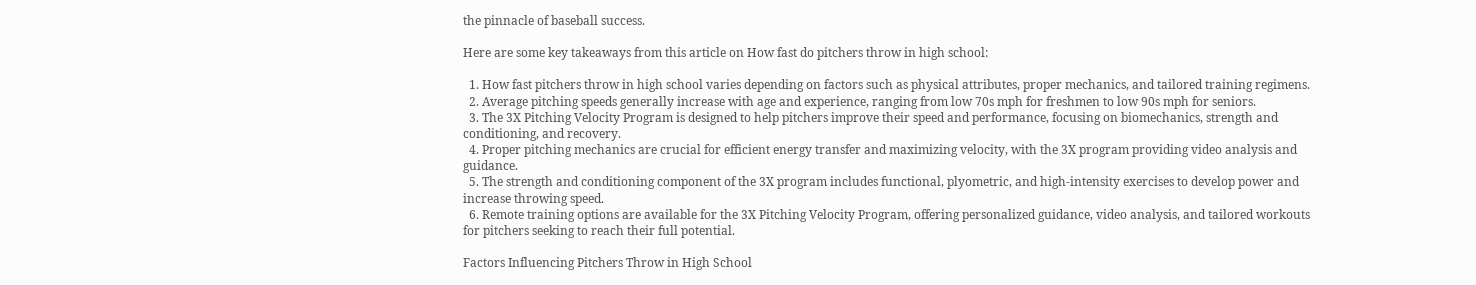the pinnacle of baseball success.

Here are some key takeaways from this article on How fast do pitchers throw in high school:

  1. How fast pitchers throw in high school varies depending on factors such as physical attributes, proper mechanics, and tailored training regimens.
  2. Average pitching speeds generally increase with age and experience, ranging from low 70s mph for freshmen to low 90s mph for seniors.
  3. The 3X Pitching Velocity Program is designed to help pitchers improve their speed and performance, focusing on biomechanics, strength and conditioning, and recovery.
  4. Proper pitching mechanics are crucial for efficient energy transfer and maximizing velocity, with the 3X program providing video analysis and guidance.
  5. The strength and conditioning component of the 3X program includes functional, plyometric, and high-intensity exercises to develop power and increase throwing speed.
  6. Remote training options are available for the 3X Pitching Velocity Program, offering personalized guidance, video analysis, and tailored workouts for pitchers seeking to reach their full potential.

Factors Influencing Pitchers Throw in High School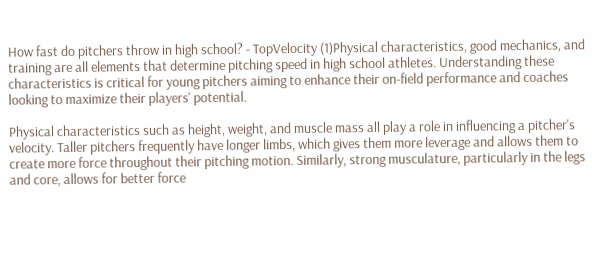How fast do pitchers throw in high school? - TopVelocity (1)Physical characteristics, good mechanics, and training are all elements that determine pitching speed in high school athletes. Understanding these characteristics is critical for young pitchers aiming to enhance their on-field performance and coaches looking to maximize their players' potential.

Physical characteristics such as height, weight, and muscle mass all play a role in influencing a pitcher's velocity. Taller pitchers frequently have longer limbs, which gives them more leverage and allows them to create more force throughout their pitching motion. Similarly, strong musculature, particularly in the legs and core, allows for better force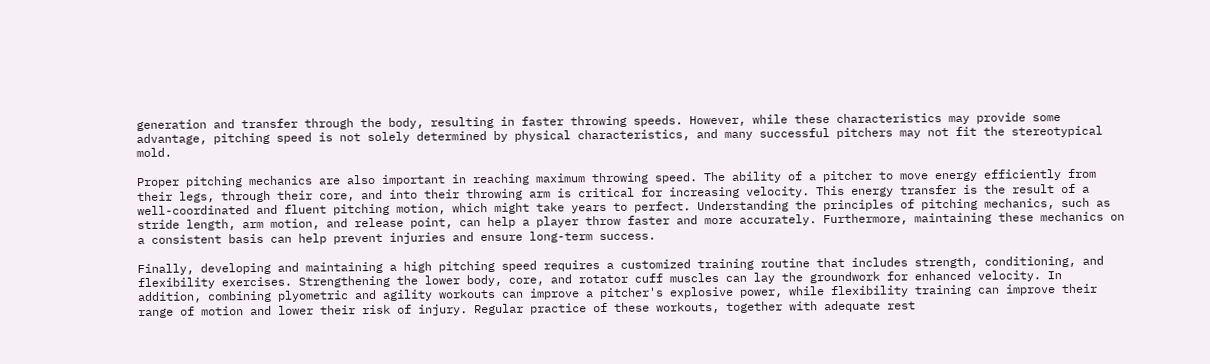generation and transfer through the body, resulting in faster throwing speeds. However, while these characteristics may provide some advantage, pitching speed is not solely determined by physical characteristics, and many successful pitchers may not fit the stereotypical mold.

Proper pitching mechanics are also important in reaching maximum throwing speed. The ability of a pitcher to move energy efficiently from their legs, through their core, and into their throwing arm is critical for increasing velocity. This energy transfer is the result of a well-coordinated and fluent pitching motion, which might take years to perfect. Understanding the principles of pitching mechanics, such as stride length, arm motion, and release point, can help a player throw faster and more accurately. Furthermore, maintaining these mechanics on a consistent basis can help prevent injuries and ensure long-term success.

Finally, developing and maintaining a high pitching speed requires a customized training routine that includes strength, conditioning, and flexibility exercises. Strengthening the lower body, core, and rotator cuff muscles can lay the groundwork for enhanced velocity. In addition, combining plyometric and agility workouts can improve a pitcher's explosive power, while flexibility training can improve their range of motion and lower their risk of injury. Regular practice of these workouts, together with adequate rest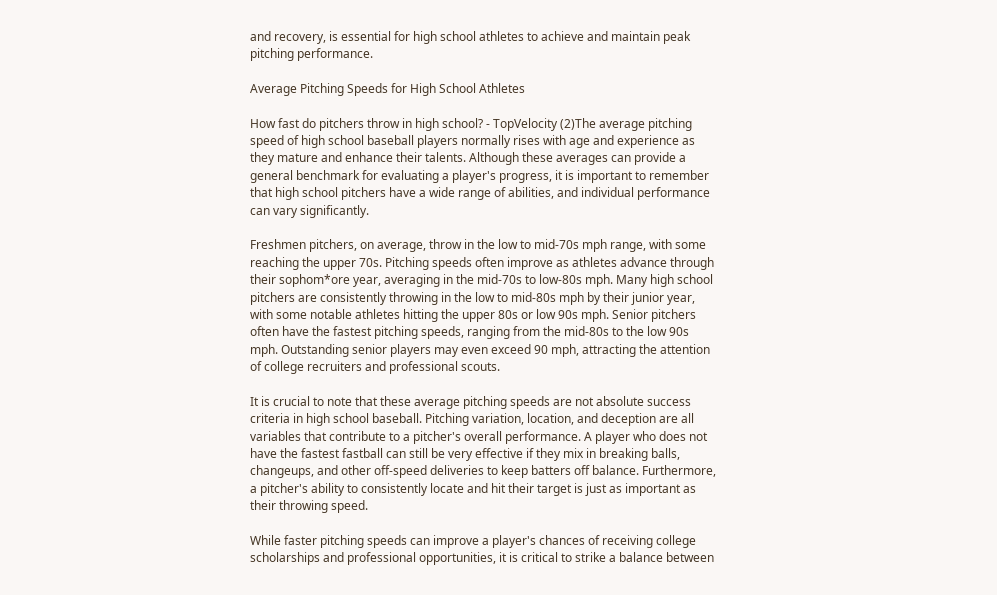and recovery, is essential for high school athletes to achieve and maintain peak pitching performance.

Average Pitching Speeds for High School Athletes

How fast do pitchers throw in high school? - TopVelocity (2)The average pitching speed of high school baseball players normally rises with age and experience as they mature and enhance their talents. Although these averages can provide a general benchmark for evaluating a player's progress, it is important to remember that high school pitchers have a wide range of abilities, and individual performance can vary significantly.

Freshmen pitchers, on average, throw in the low to mid-70s mph range, with some reaching the upper 70s. Pitching speeds often improve as athletes advance through their sophom*ore year, averaging in the mid-70s to low-80s mph. Many high school pitchers are consistently throwing in the low to mid-80s mph by their junior year, with some notable athletes hitting the upper 80s or low 90s mph. Senior pitchers often have the fastest pitching speeds, ranging from the mid-80s to the low 90s mph. Outstanding senior players may even exceed 90 mph, attracting the attention of college recruiters and professional scouts.

It is crucial to note that these average pitching speeds are not absolute success criteria in high school baseball. Pitching variation, location, and deception are all variables that contribute to a pitcher's overall performance. A player who does not have the fastest fastball can still be very effective if they mix in breaking balls, changeups, and other off-speed deliveries to keep batters off balance. Furthermore, a pitcher's ability to consistently locate and hit their target is just as important as their throwing speed.

While faster pitching speeds can improve a player's chances of receiving college scholarships and professional opportunities, it is critical to strike a balance between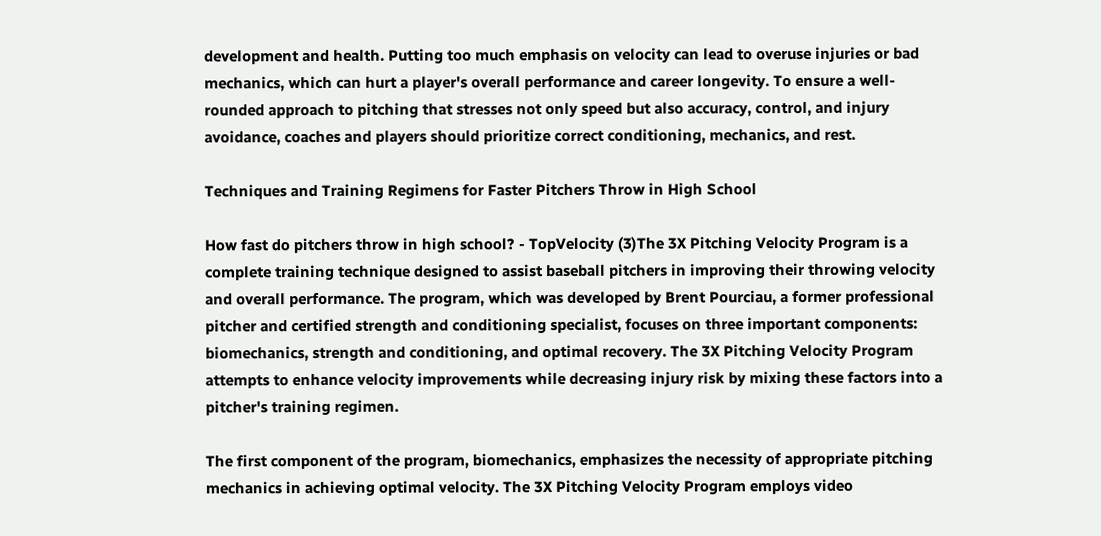development and health. Putting too much emphasis on velocity can lead to overuse injuries or bad mechanics, which can hurt a player's overall performance and career longevity. To ensure a well-rounded approach to pitching that stresses not only speed but also accuracy, control, and injury avoidance, coaches and players should prioritize correct conditioning, mechanics, and rest.

Techniques and Training Regimens for Faster Pitchers Throw in High School

How fast do pitchers throw in high school? - TopVelocity (3)The 3X Pitching Velocity Program is a complete training technique designed to assist baseball pitchers in improving their throwing velocity and overall performance. The program, which was developed by Brent Pourciau, a former professional pitcher and certified strength and conditioning specialist, focuses on three important components: biomechanics, strength and conditioning, and optimal recovery. The 3X Pitching Velocity Program attempts to enhance velocity improvements while decreasing injury risk by mixing these factors into a pitcher's training regimen.

The first component of the program, biomechanics, emphasizes the necessity of appropriate pitching mechanics in achieving optimal velocity. The 3X Pitching Velocity Program employs video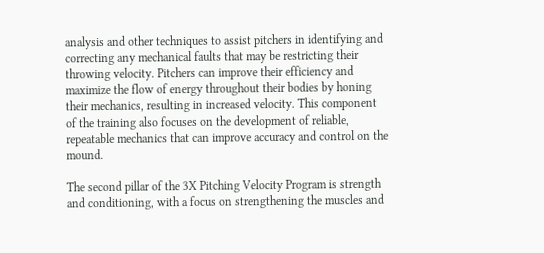analysis and other techniques to assist pitchers in identifying and correcting any mechanical faults that may be restricting their throwing velocity. Pitchers can improve their efficiency and maximize the flow of energy throughout their bodies by honing their mechanics, resulting in increased velocity. This component of the training also focuses on the development of reliable, repeatable mechanics that can improve accuracy and control on the mound.

The second pillar of the 3X Pitching Velocity Program is strength and conditioning, with a focus on strengthening the muscles and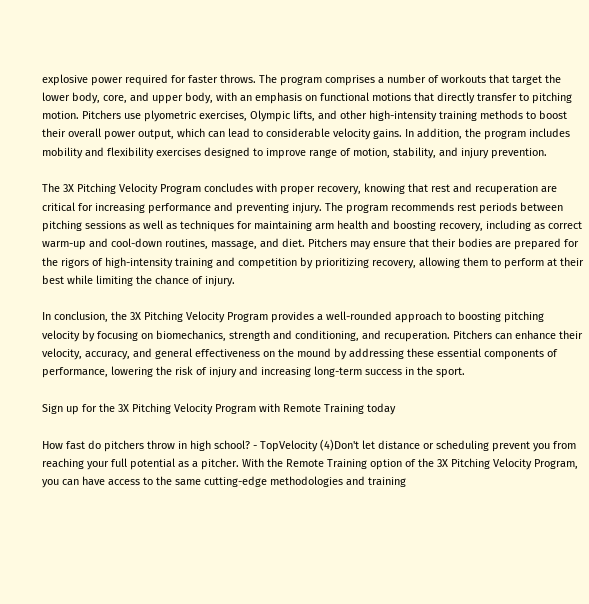explosive power required for faster throws. The program comprises a number of workouts that target the lower body, core, and upper body, with an emphasis on functional motions that directly transfer to pitching motion. Pitchers use plyometric exercises, Olympic lifts, and other high-intensity training methods to boost their overall power output, which can lead to considerable velocity gains. In addition, the program includes mobility and flexibility exercises designed to improve range of motion, stability, and injury prevention.

The 3X Pitching Velocity Program concludes with proper recovery, knowing that rest and recuperation are critical for increasing performance and preventing injury. The program recommends rest periods between pitching sessions as well as techniques for maintaining arm health and boosting recovery, including as correct warm-up and cool-down routines, massage, and diet. Pitchers may ensure that their bodies are prepared for the rigors of high-intensity training and competition by prioritizing recovery, allowing them to perform at their best while limiting the chance of injury.

In conclusion, the 3X Pitching Velocity Program provides a well-rounded approach to boosting pitching velocity by focusing on biomechanics, strength and conditioning, and recuperation. Pitchers can enhance their velocity, accuracy, and general effectiveness on the mound by addressing these essential components of performance, lowering the risk of injury and increasing long-term success in the sport.

Sign up for the 3X Pitching Velocity Program with Remote Training today

How fast do pitchers throw in high school? - TopVelocity (4)Don't let distance or scheduling prevent you from reaching your full potential as a pitcher. With the Remote Training option of the 3X Pitching Velocity Program, you can have access to the same cutting-edge methodologies and training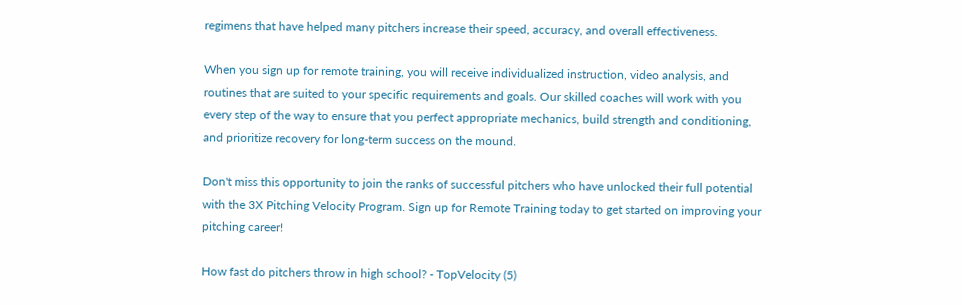regimens that have helped many pitchers increase their speed, accuracy, and overall effectiveness.

When you sign up for remote training, you will receive individualized instruction, video analysis, and routines that are suited to your specific requirements and goals. Our skilled coaches will work with you every step of the way to ensure that you perfect appropriate mechanics, build strength and conditioning, and prioritize recovery for long-term success on the mound.

Don't miss this opportunity to join the ranks of successful pitchers who have unlocked their full potential with the 3X Pitching Velocity Program. Sign up for Remote Training today to get started on improving your pitching career!

How fast do pitchers throw in high school? - TopVelocity (5)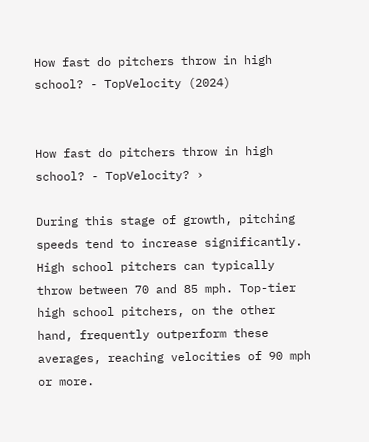How fast do pitchers throw in high school? - TopVelocity (2024)


How fast do pitchers throw in high school? - TopVelocity? ›

During this stage of growth, pitching speeds tend to increase significantly. High school pitchers can typically throw between 70 and 85 mph. Top-tier high school pitchers, on the other hand, frequently outperform these averages, reaching velocities of 90 mph or more.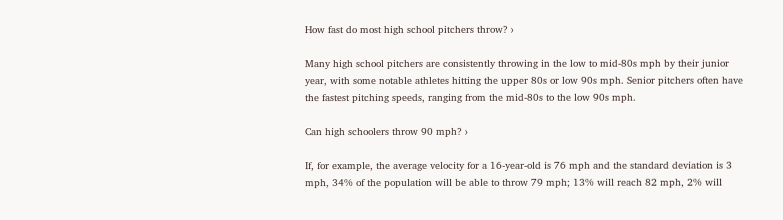How fast do most high school pitchers throw? ›

Many high school pitchers are consistently throwing in the low to mid-80s mph by their junior year, with some notable athletes hitting the upper 80s or low 90s mph. Senior pitchers often have the fastest pitching speeds, ranging from the mid-80s to the low 90s mph.

Can high schoolers throw 90 mph? ›

If, for example, the average velocity for a 16-year-old is 76 mph and the standard deviation is 3 mph, 34% of the population will be able to throw 79 mph; 13% will reach 82 mph, 2% will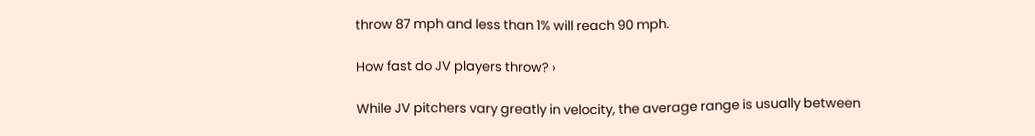throw 87 mph and less than 1% will reach 90 mph.

How fast do JV players throw? ›

While JV pitchers vary greatly in velocity, the average range is usually between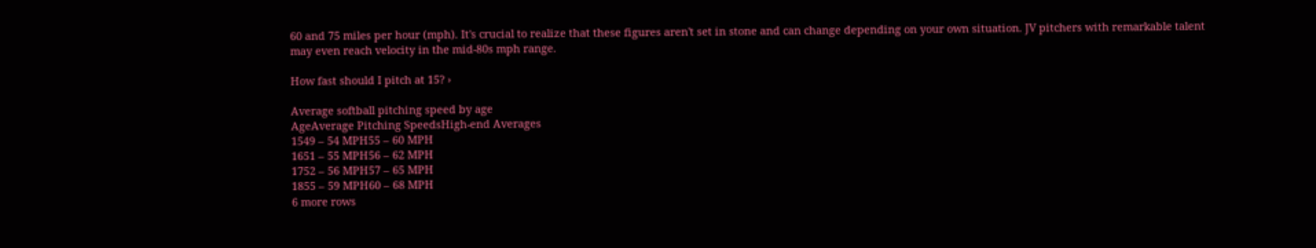60 and 75 miles per hour (mph). It's crucial to realize that these figures aren't set in stone and can change depending on your own situation. JV pitchers with remarkable talent may even reach velocity in the mid-80s mph range.

How fast should I pitch at 15? ›

Average softball pitching speed by age
AgeAverage Pitching SpeedsHigh-end Averages
1549 – 54 MPH55 – 60 MPH
1651 – 55 MPH56 – 62 MPH
1752 – 56 MPH57 – 65 MPH
1855 – 59 MPH60 – 68 MPH
6 more rows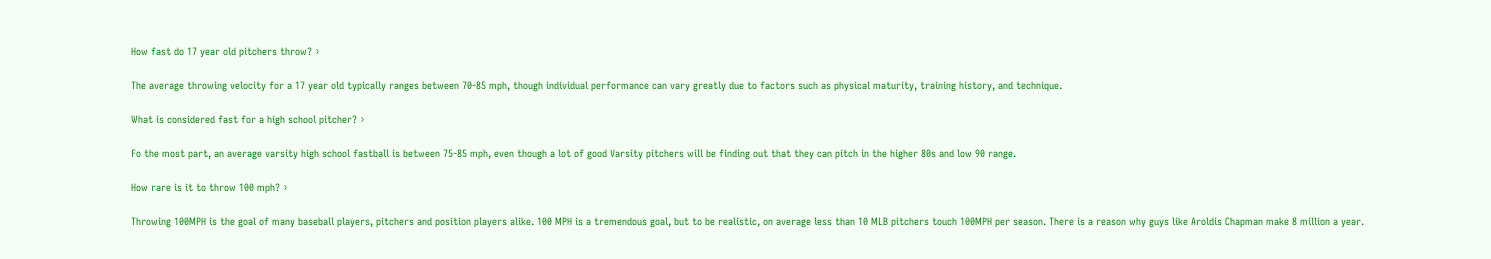How fast do 17 year old pitchers throw? ›

The average throwing velocity for a 17 year old typically ranges between 70-85 mph, though individual performance can vary greatly due to factors such as physical maturity, training history, and technique.

What is considered fast for a high school pitcher? ›

Fo the most part, an average varsity high school fastball is between 75-85 mph, even though a lot of good Varsity pitchers will be finding out that they can pitch in the higher 80s and low 90 range.

How rare is it to throw 100 mph? ›

Throwing 100MPH is the goal of many baseball players, pitchers and position players alike. 100 MPH is a tremendous goal, but to be realistic, on average less than 10 MLB pitchers touch 100MPH per season. There is a reason why guys like Aroldis Chapman make 8 million a year.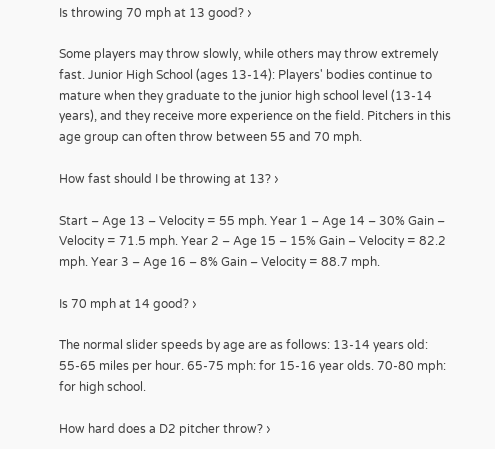Is throwing 70 mph at 13 good? ›

Some players may throw slowly, while others may throw extremely fast. Junior High School (ages 13-14): Players' bodies continue to mature when they graduate to the junior high school level (13-14 years), and they receive more experience on the field. Pitchers in this age group can often throw between 55 and 70 mph.

How fast should I be throwing at 13? ›

Start – Age 13 – Velocity = 55 mph. Year 1 – Age 14 – 30% Gain – Velocity = 71.5 mph. Year 2 – Age 15 – 15% Gain – Velocity = 82.2 mph. Year 3 – Age 16 – 8% Gain – Velocity = 88.7 mph.

Is 70 mph at 14 good? ›

The normal slider speeds by age are as follows: 13-14 years old: 55-65 miles per hour. 65-75 mph: for 15-16 year olds. 70-80 mph: for high school.

How hard does a D2 pitcher throw? ›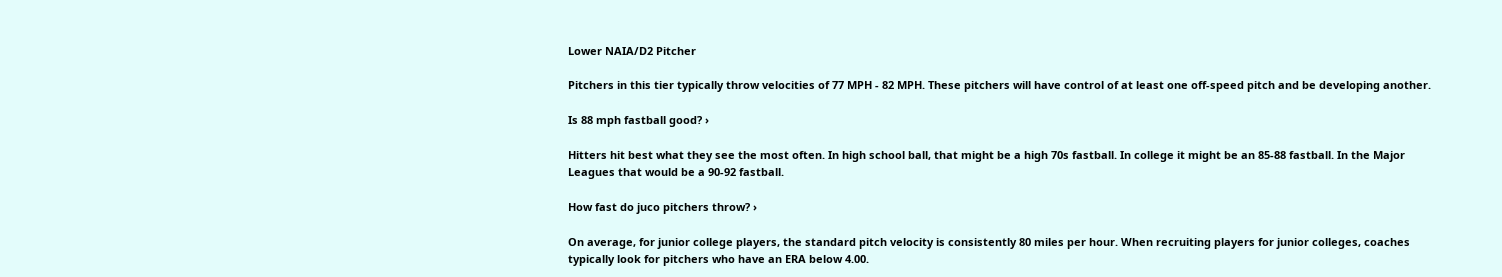Lower NAIA/D2 Pitcher

Pitchers in this tier typically throw velocities of 77 MPH - 82 MPH. These pitchers will have control of at least one off-speed pitch and be developing another.

Is 88 mph fastball good? ›

Hitters hit best what they see the most often. In high school ball, that might be a high 70s fastball. In college it might be an 85-88 fastball. In the Major Leagues that would be a 90-92 fastball.

How fast do juco pitchers throw? ›

On average, for junior college players, the standard pitch velocity is consistently 80 miles per hour. When recruiting players for junior colleges, coaches typically look for pitchers who have an ERA below 4.00.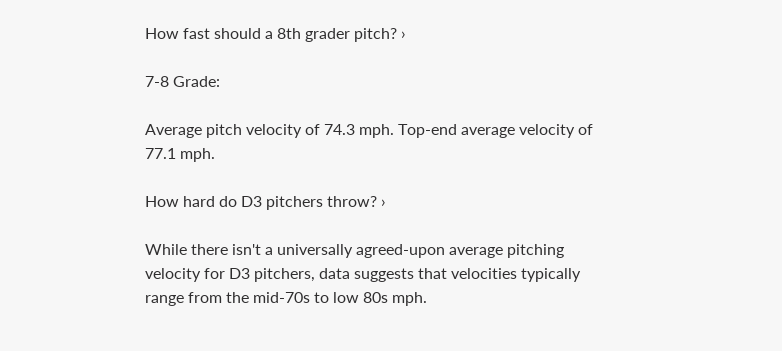How fast should a 8th grader pitch? ›

7-8 Grade:

Average pitch velocity of 74.3 mph. Top-end average velocity of 77.1 mph.

How hard do D3 pitchers throw? ›

While there isn't a universally agreed-upon average pitching velocity for D3 pitchers, data suggests that velocities typically range from the mid-70s to low 80s mph.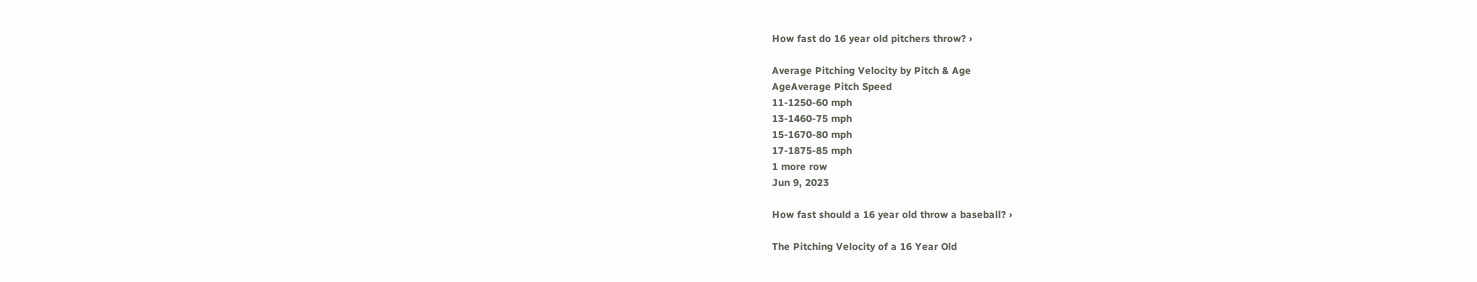How fast do 16 year old pitchers throw? ›

Average Pitching Velocity by Pitch & Age
AgeAverage Pitch Speed
11-1250-60 mph
13-1460-75 mph
15-1670-80 mph
17-1875-85 mph
1 more row
Jun 9, 2023

How fast should a 16 year old throw a baseball? ›

The Pitching Velocity of a 16 Year Old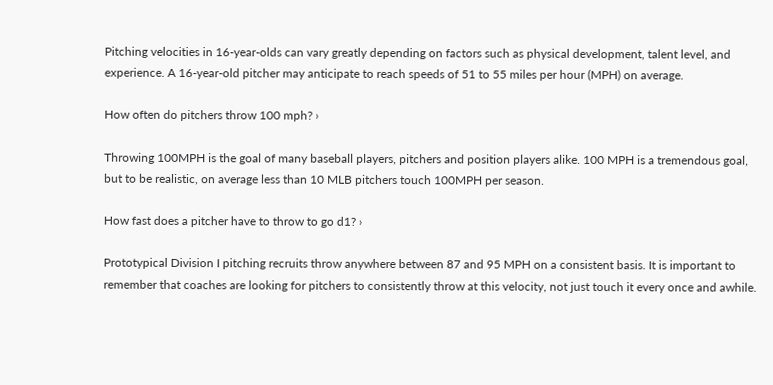Pitching velocities in 16-year-olds can vary greatly depending on factors such as physical development, talent level, and experience. A 16-year-old pitcher may anticipate to reach speeds of 51 to 55 miles per hour (MPH) on average.

How often do pitchers throw 100 mph? ›

Throwing 100MPH is the goal of many baseball players, pitchers and position players alike. 100 MPH is a tremendous goal, but to be realistic, on average less than 10 MLB pitchers touch 100MPH per season.

How fast does a pitcher have to throw to go d1? ›

Prototypical Division I pitching recruits throw anywhere between 87 and 95 MPH on a consistent basis. It is important to remember that coaches are looking for pitchers to consistently throw at this velocity, not just touch it every once and awhile.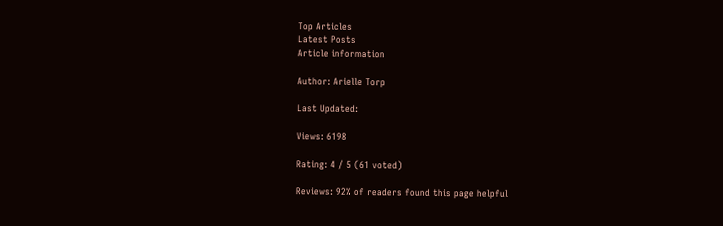Top Articles
Latest Posts
Article information

Author: Arielle Torp

Last Updated:

Views: 6198

Rating: 4 / 5 (61 voted)

Reviews: 92% of readers found this page helpful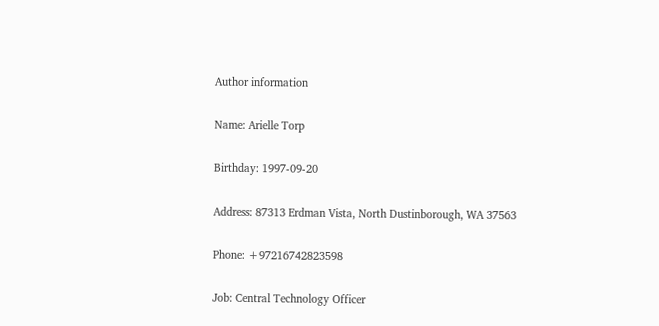Author information

Name: Arielle Torp

Birthday: 1997-09-20

Address: 87313 Erdman Vista, North Dustinborough, WA 37563

Phone: +97216742823598

Job: Central Technology Officer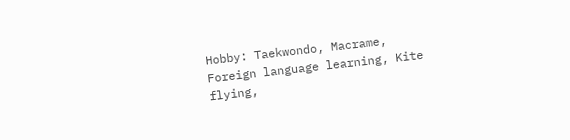Hobby: Taekwondo, Macrame, Foreign language learning, Kite flying,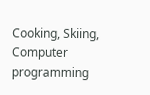Cooking, Skiing, Computer programming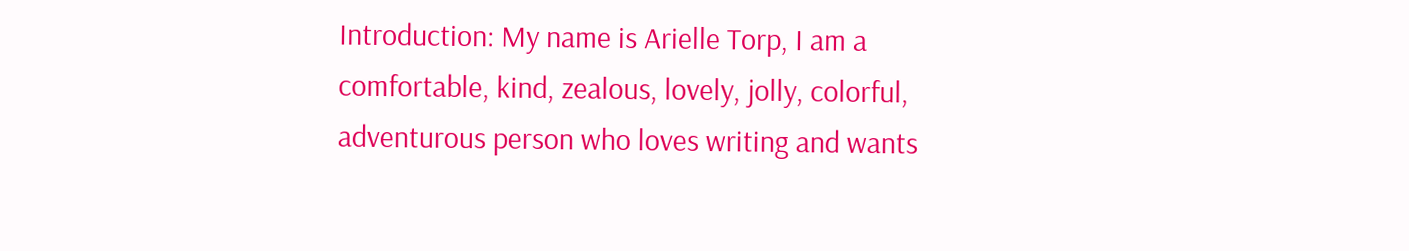Introduction: My name is Arielle Torp, I am a comfortable, kind, zealous, lovely, jolly, colorful, adventurous person who loves writing and wants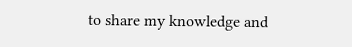to share my knowledge and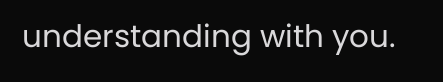understanding with you.